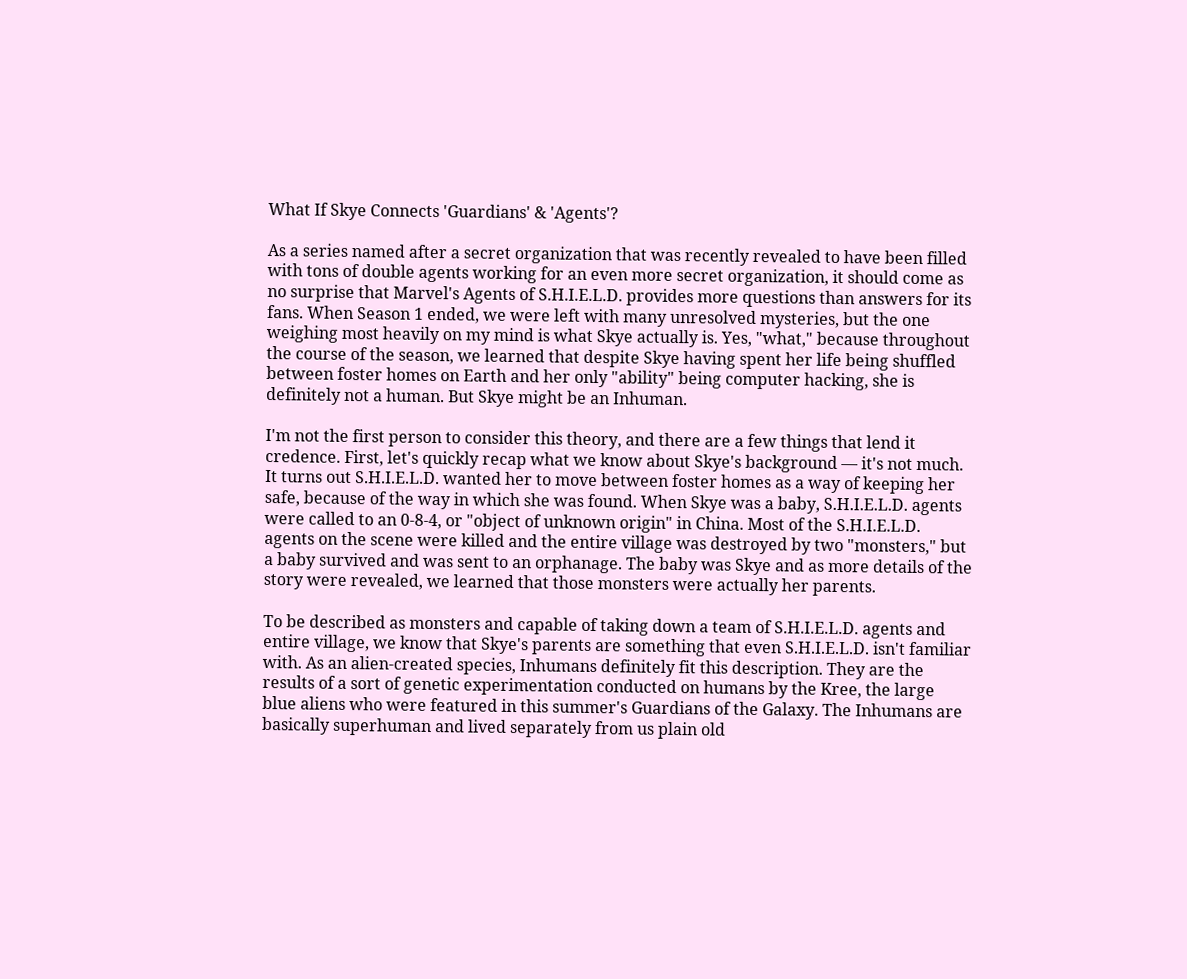What If Skye Connects 'Guardians' & 'Agents'?

As a series named after a secret organization that was recently revealed to have been filled with tons of double agents working for an even more secret organization, it should come as no surprise that Marvel's Agents of S.H.I.E.L.D. provides more questions than answers for its fans. When Season 1 ended, we were left with many unresolved mysteries, but the one weighing most heavily on my mind is what Skye actually is. Yes, "what," because throughout the course of the season, we learned that despite Skye having spent her life being shuffled between foster homes on Earth and her only "ability" being computer hacking, she is definitely not a human. But Skye might be an Inhuman.

I'm not the first person to consider this theory, and there are a few things that lend it credence. First, let's quickly recap what we know about Skye's background — it's not much. It turns out S.H.I.E.L.D. wanted her to move between foster homes as a way of keeping her safe, because of the way in which she was found. When Skye was a baby, S.H.I.E.L.D. agents were called to an 0-8-4, or "object of unknown origin" in China. Most of the S.H.I.E.L.D. agents on the scene were killed and the entire village was destroyed by two "monsters," but a baby survived and was sent to an orphanage. The baby was Skye and as more details of the story were revealed, we learned that those monsters were actually her parents.

To be described as monsters and capable of taking down a team of S.H.I.E.L.D. agents and entire village, we know that Skye's parents are something that even S.H.I.E.L.D. isn't familiar with. As an alien-created species, Inhumans definitely fit this description. They are the results of a sort of genetic experimentation conducted on humans by the Kree, the large blue aliens who were featured in this summer's Guardians of the Galaxy. The Inhumans are basically superhuman and lived separately from us plain old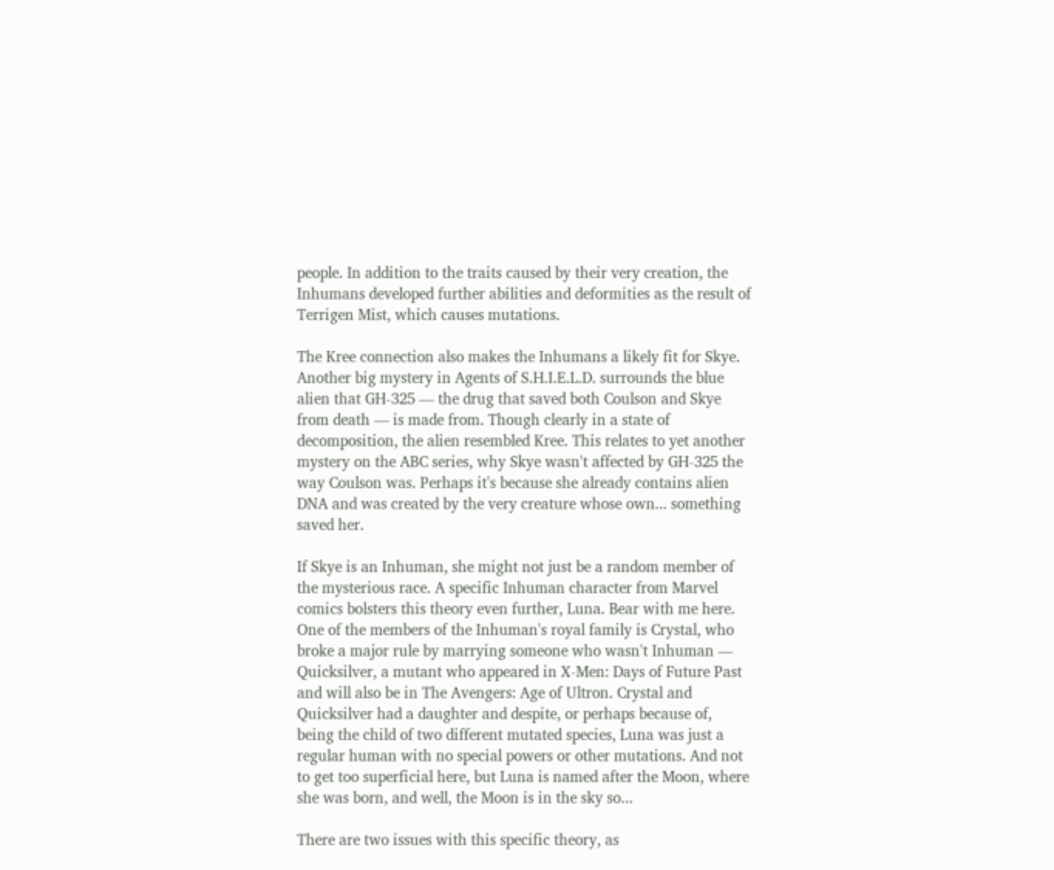people. In addition to the traits caused by their very creation, the Inhumans developed further abilities and deformities as the result of Terrigen Mist, which causes mutations.

The Kree connection also makes the Inhumans a likely fit for Skye. Another big mystery in Agents of S.H.I.E.L.D. surrounds the blue alien that GH-325 — the drug that saved both Coulson and Skye from death — is made from. Though clearly in a state of decomposition, the alien resembled Kree. This relates to yet another mystery on the ABC series, why Skye wasn't affected by GH-325 the way Coulson was. Perhaps it's because she already contains alien DNA and was created by the very creature whose own... something saved her.

If Skye is an Inhuman, she might not just be a random member of the mysterious race. A specific Inhuman character from Marvel comics bolsters this theory even further, Luna. Bear with me here. One of the members of the Inhuman's royal family is Crystal, who broke a major rule by marrying someone who wasn't Inhuman — Quicksilver, a mutant who appeared in X-Men: Days of Future Past and will also be in The Avengers: Age of Ultron. Crystal and Quicksilver had a daughter and despite, or perhaps because of, being the child of two different mutated species, Luna was just a regular human with no special powers or other mutations. And not to get too superficial here, but Luna is named after the Moon, where she was born, and well, the Moon is in the sky so...

There are two issues with this specific theory, as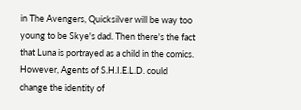in The Avengers, Quicksilver will be way too young to be Skye's dad. Then there's the fact that Luna is portrayed as a child in the comics. However, Agents of S.H.I.E.L.D. could change the identity of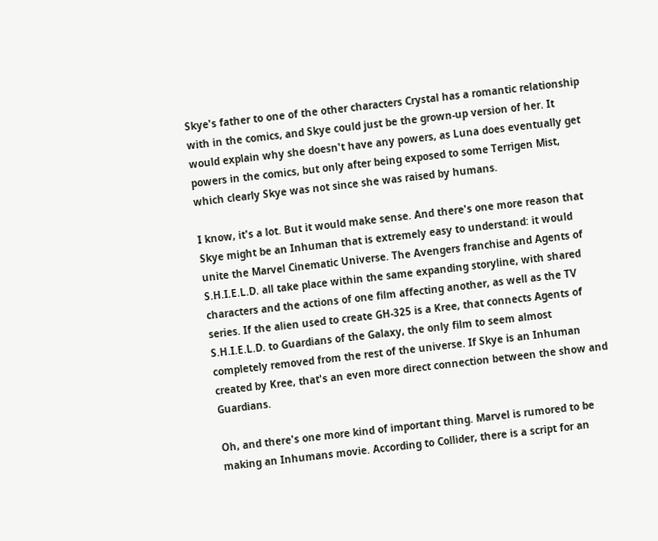Skye's father to one of the other characters Crystal has a romantic relationship with in the comics, and Skye could just be the grown-up version of her. It would explain why she doesn't have any powers, as Luna does eventually get powers in the comics, but only after being exposed to some Terrigen Mist, which clearly Skye was not since she was raised by humans.

I know, it's a lot. But it would make sense. And there's one more reason that Skye might be an Inhuman that is extremely easy to understand: it would unite the Marvel Cinematic Universe. The Avengers franchise and Agents of S.H.I.E.L.D. all take place within the same expanding storyline, with shared characters and the actions of one film affecting another, as well as the TV series. If the alien used to create GH-325 is a Kree, that connects Agents of S.H.I.E.L.D. to Guardians of the Galaxy, the only film to seem almost completely removed from the rest of the universe. If Skye is an Inhuman created by Kree, that's an even more direct connection between the show and Guardians.

Oh, and there's one more kind of important thing. Marvel is rumored to be making an Inhumans movie. According to Collider, there is a script for an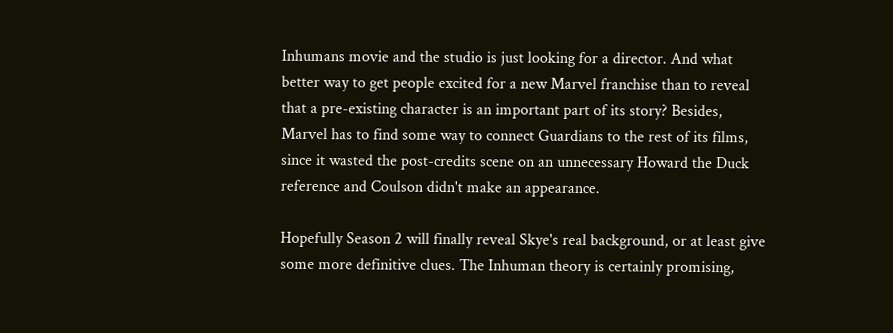Inhumans movie and the studio is just looking for a director. And what better way to get people excited for a new Marvel franchise than to reveal that a pre-existing character is an important part of its story? Besides, Marvel has to find some way to connect Guardians to the rest of its films, since it wasted the post-credits scene on an unnecessary Howard the Duck reference and Coulson didn't make an appearance.

Hopefully Season 2 will finally reveal Skye's real background, or at least give some more definitive clues. The Inhuman theory is certainly promising,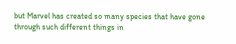but Marvel has created so many species that have gone through such different things in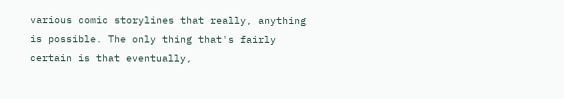various comic storylines that really, anything is possible. The only thing that's fairly certain is that eventually,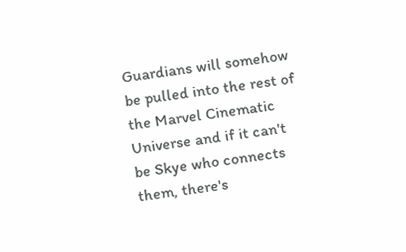Guardians will somehow be pulled into the rest of the Marvel Cinematic Universe and if it can't be Skye who connects them, there's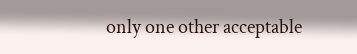only one other acceptable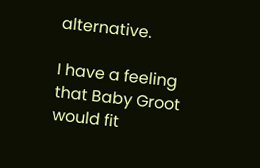alternative.

I have a feeling that Baby Groot would fit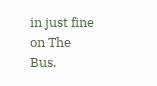in just fine on The Bus.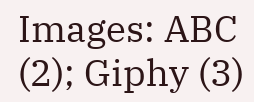Images: ABC (2); Giphy (3)